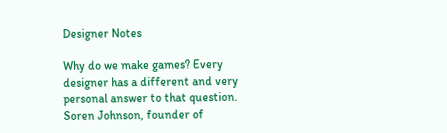Designer Notes

Why do we make games? Every designer has a different and very personal answer to that question. Soren Johnson, founder of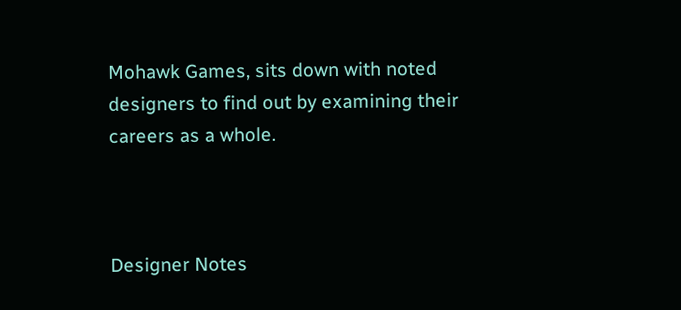Mohawk Games, sits down with noted designers to find out by examining their careers as a whole.



Designer Notes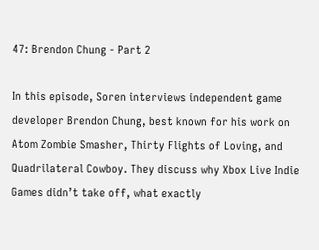47: Brendon Chung - Part 2

In this episode, Soren interviews independent game developer Brendon Chung, best known for his work on Atom Zombie Smasher, Thirty Flights of Loving, and Quadrilateral Cowboy. They discuss why Xbox Live Indie Games didn’t take off, what exactly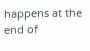happens at the end of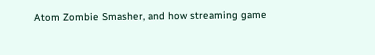Atom Zombie Smasher, and how streaming game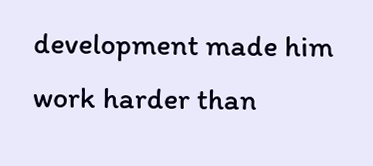development made him work harder than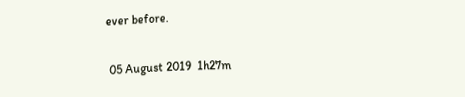ever before.


 05 August 2019  1h27m